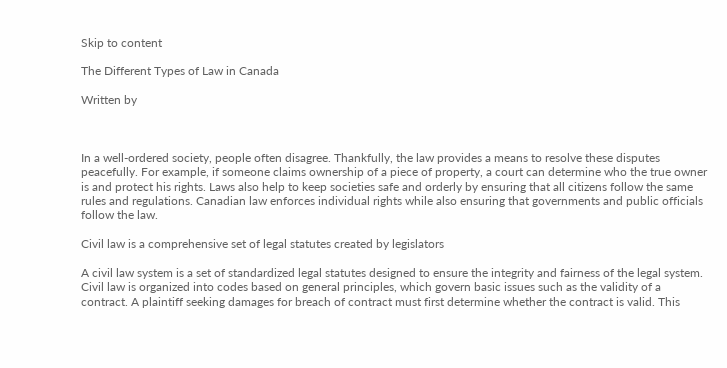Skip to content

The Different Types of Law in Canada

Written by



In a well-ordered society, people often disagree. Thankfully, the law provides a means to resolve these disputes peacefully. For example, if someone claims ownership of a piece of property, a court can determine who the true owner is and protect his rights. Laws also help to keep societies safe and orderly by ensuring that all citizens follow the same rules and regulations. Canadian law enforces individual rights while also ensuring that governments and public officials follow the law.

Civil law is a comprehensive set of legal statutes created by legislators

A civil law system is a set of standardized legal statutes designed to ensure the integrity and fairness of the legal system. Civil law is organized into codes based on general principles, which govern basic issues such as the validity of a contract. A plaintiff seeking damages for breach of contract must first determine whether the contract is valid. This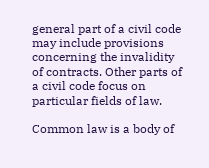general part of a civil code may include provisions concerning the invalidity of contracts. Other parts of a civil code focus on particular fields of law.

Common law is a body of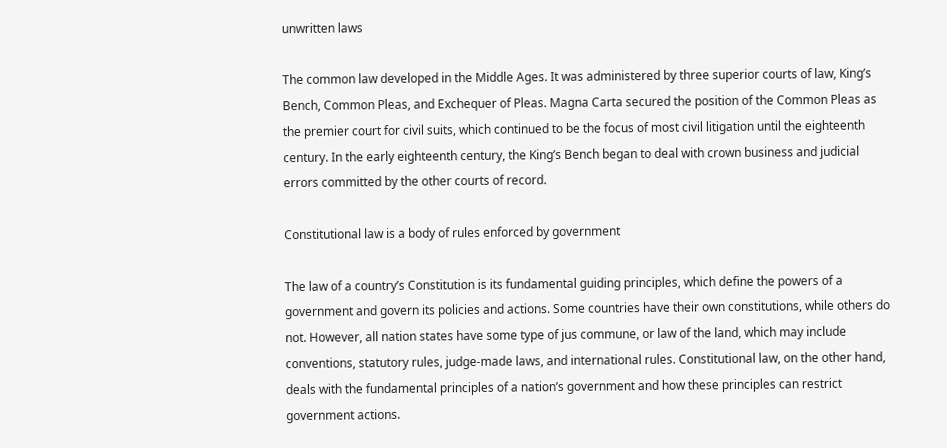unwritten laws

The common law developed in the Middle Ages. It was administered by three superior courts of law, King’s Bench, Common Pleas, and Exchequer of Pleas. Magna Carta secured the position of the Common Pleas as the premier court for civil suits, which continued to be the focus of most civil litigation until the eighteenth century. In the early eighteenth century, the King’s Bench began to deal with crown business and judicial errors committed by the other courts of record.

Constitutional law is a body of rules enforced by government

The law of a country’s Constitution is its fundamental guiding principles, which define the powers of a government and govern its policies and actions. Some countries have their own constitutions, while others do not. However, all nation states have some type of jus commune, or law of the land, which may include conventions, statutory rules, judge-made laws, and international rules. Constitutional law, on the other hand, deals with the fundamental principles of a nation’s government and how these principles can restrict government actions.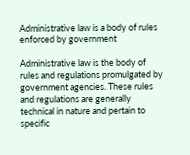Administrative law is a body of rules enforced by government

Administrative law is the body of rules and regulations promulgated by government agencies. These rules and regulations are generally technical in nature and pertain to specific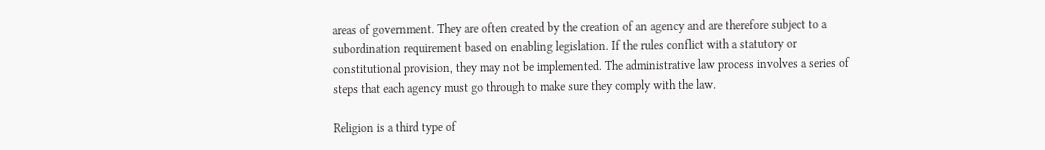areas of government. They are often created by the creation of an agency and are therefore subject to a subordination requirement based on enabling legislation. If the rules conflict with a statutory or constitutional provision, they may not be implemented. The administrative law process involves a series of steps that each agency must go through to make sure they comply with the law.

Religion is a third type of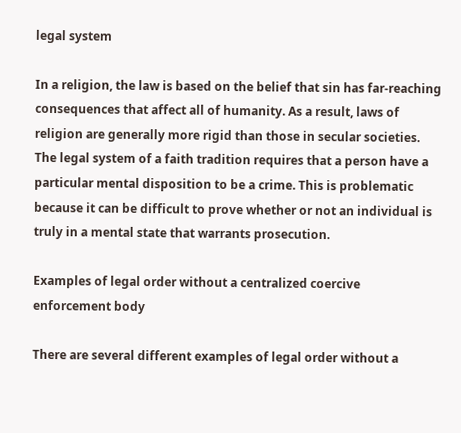legal system

In a religion, the law is based on the belief that sin has far-reaching consequences that affect all of humanity. As a result, laws of religion are generally more rigid than those in secular societies. The legal system of a faith tradition requires that a person have a particular mental disposition to be a crime. This is problematic because it can be difficult to prove whether or not an individual is truly in a mental state that warrants prosecution.

Examples of legal order without a centralized coercive enforcement body

There are several different examples of legal order without a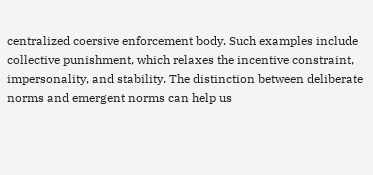centralized coersive enforcement body. Such examples include collective punishment, which relaxes the incentive constraint, impersonality, and stability. The distinction between deliberate norms and emergent norms can help us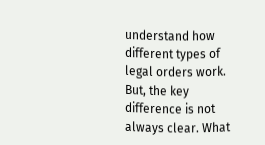understand how different types of legal orders work. But, the key difference is not always clear. What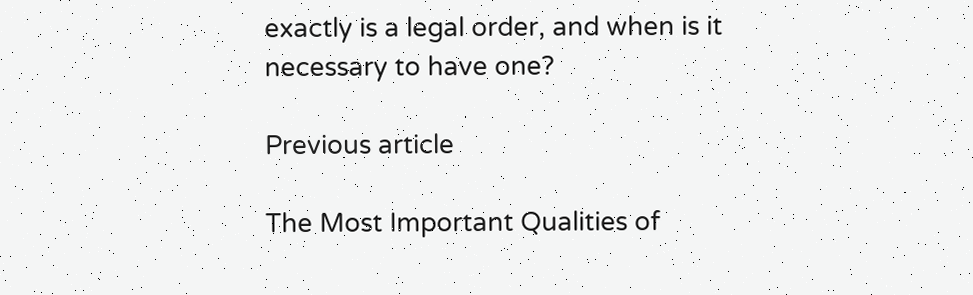exactly is a legal order, and when is it necessary to have one?

Previous article

The Most Important Qualities of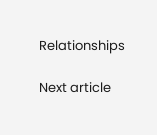Relationships

Next article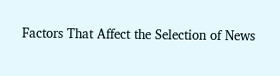Factors That Affect the Selection of News